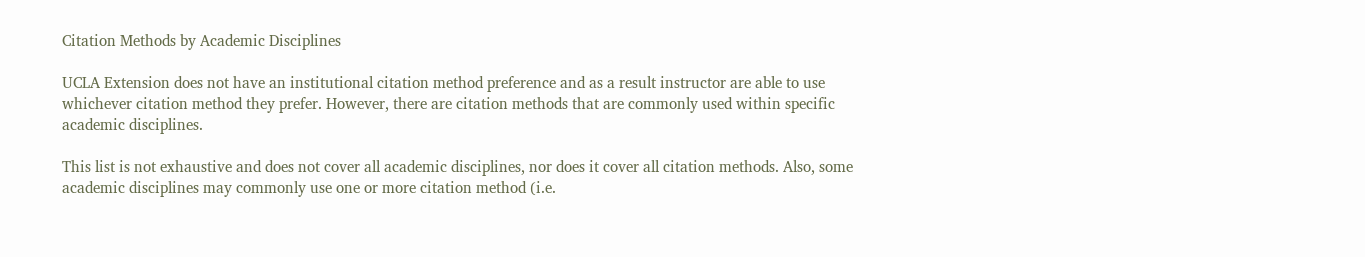Citation Methods by Academic Disciplines

UCLA Extension does not have an institutional citation method preference and as a result instructor are able to use whichever citation method they prefer. However, there are citation methods that are commonly used within specific academic disciplines.

This list is not exhaustive and does not cover all academic disciplines, nor does it cover all citation methods. Also, some academic disciplines may commonly use one or more citation method (i.e.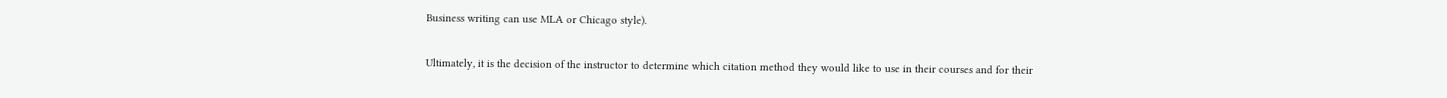Business writing can use MLA or Chicago style).

Ultimately, it is the decision of the instructor to determine which citation method they would like to use in their courses and for their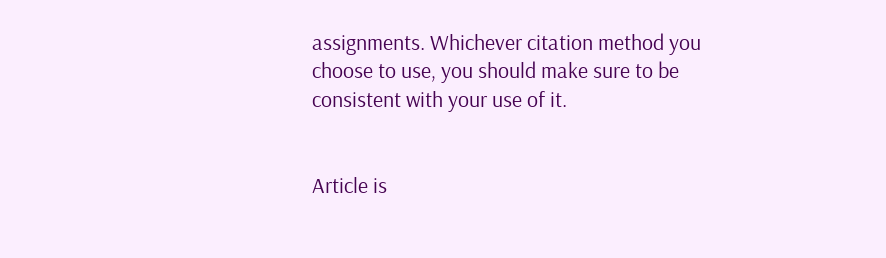assignments. Whichever citation method you choose to use, you should make sure to be consistent with your use of it.


Article is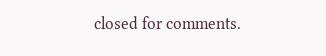closed for comments.